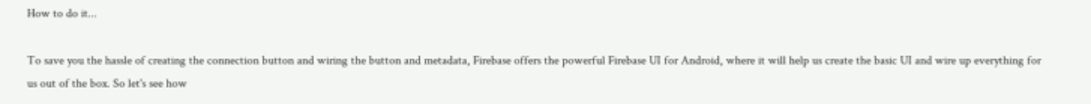How to do it...

To save you the hassle of creating the connection button and wiring the button and metadata, Firebase offers the powerful Firebase UI for Android, where it will help us create the basic UI and wire up everything for us out of the box. So let's see how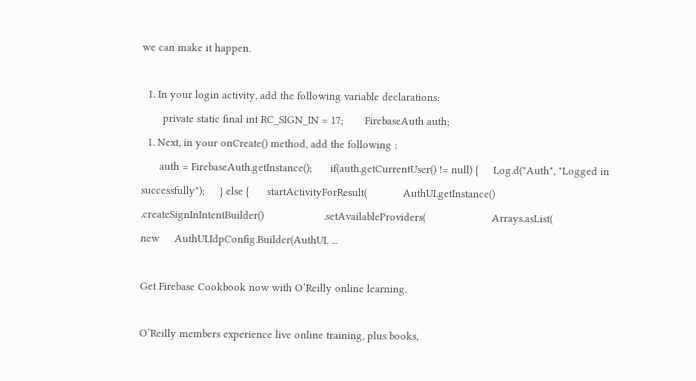we can make it happen.

  1. In your login activity, add the following variable declarations:
       private static final int RC_SIGN_IN = 17;       FirebaseAuth auth;
  1. Next, in your onCreate() method, add the following :
      auth = FirebaseAuth.getInstance();      if(auth.getCurrentUser() != null) {     Log.d("Auth", "Logged in successfully");     } else {      startActivityForResult(            AuthUI.getInstance()                    .createSignInIntentBuilder()                    .setAvailableProviders(                      Arrays.asList(                             new     AuthUI.IdpConfig.Builder(AuthUI. ...

Get Firebase Cookbook now with O’Reilly online learning.

O’Reilly members experience live online training, plus books,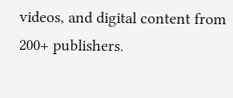videos, and digital content from 200+ publishers.